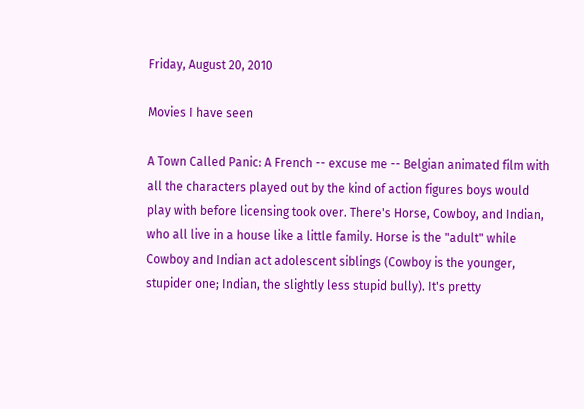Friday, August 20, 2010

Movies I have seen

A Town Called Panic: A French -- excuse me -- Belgian animated film with all the characters played out by the kind of action figures boys would play with before licensing took over. There's Horse, Cowboy, and Indian, who all live in a house like a little family. Horse is the "adult" while Cowboy and Indian act adolescent siblings (Cowboy is the younger, stupider one; Indian, the slightly less stupid bully). It's pretty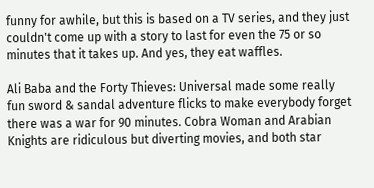funny for awhile, but this is based on a TV series, and they just couldn't come up with a story to last for even the 75 or so minutes that it takes up. And yes, they eat waffles.

Ali Baba and the Forty Thieves: Universal made some really fun sword & sandal adventure flicks to make everybody forget there was a war for 90 minutes. Cobra Woman and Arabian Knights are ridiculous but diverting movies, and both star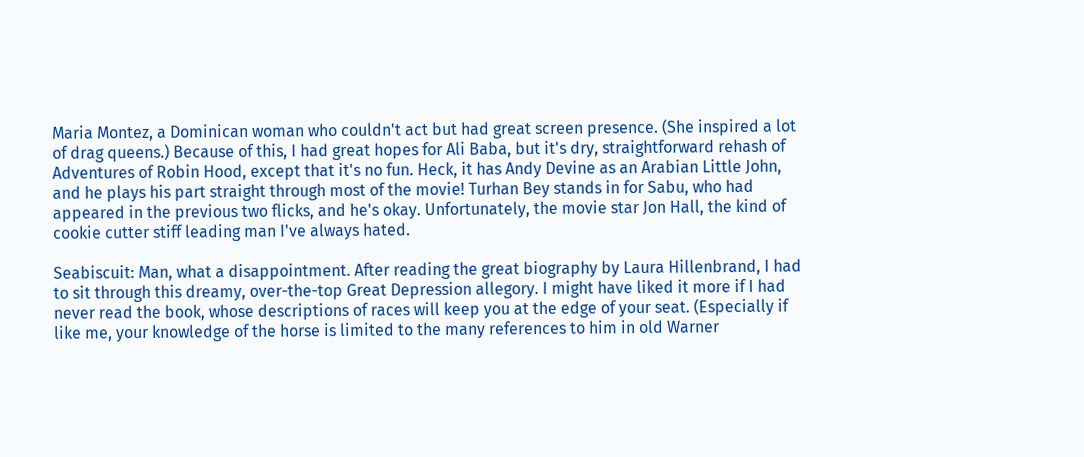Maria Montez, a Dominican woman who couldn't act but had great screen presence. (She inspired a lot of drag queens.) Because of this, I had great hopes for Ali Baba, but it's dry, straightforward rehash of Adventures of Robin Hood, except that it's no fun. Heck, it has Andy Devine as an Arabian Little John, and he plays his part straight through most of the movie! Turhan Bey stands in for Sabu, who had appeared in the previous two flicks, and he's okay. Unfortunately, the movie star Jon Hall, the kind of cookie cutter stiff leading man I've always hated.

Seabiscuit: Man, what a disappointment. After reading the great biography by Laura Hillenbrand, I had to sit through this dreamy, over-the-top Great Depression allegory. I might have liked it more if I had never read the book, whose descriptions of races will keep you at the edge of your seat. (Especially if like me, your knowledge of the horse is limited to the many references to him in old Warner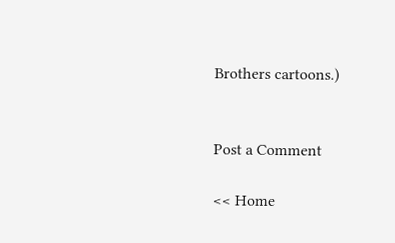Brothers cartoons.)


Post a Comment

<< Home